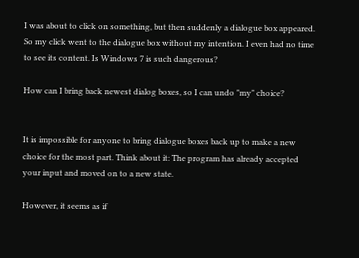I was about to click on something, but then suddenly a dialogue box appeared. So my click went to the dialogue box without my intention. I even had no time to see its content. Is Windows 7 is such dangerous?

How can I bring back newest dialog boxes, so I can undo "my" choice?


It is impossible for anyone to bring dialogue boxes back up to make a new choice for the most part. Think about it: The program has already accepted your input and moved on to a new state.

However, it seems as if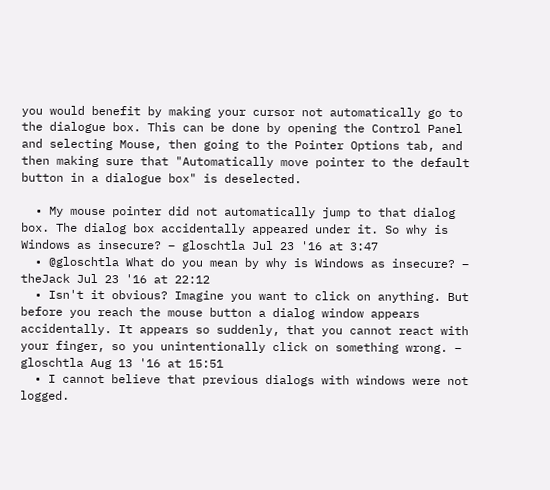you would benefit by making your cursor not automatically go to the dialogue box. This can be done by opening the Control Panel and selecting Mouse, then going to the Pointer Options tab, and then making sure that "Automatically move pointer to the default button in a dialogue box" is deselected.

  • My mouse pointer did not automatically jump to that dialog box. The dialog box accidentally appeared under it. So why is Windows as insecure? – gloschtla Jul 23 '16 at 3:47
  • @gloschtla What do you mean by why is Windows as insecure? – theJack Jul 23 '16 at 22:12
  • Isn't it obvious? Imagine you want to click on anything. But before you reach the mouse button a dialog window appears accidentally. It appears so suddenly, that you cannot react with your finger, so you unintentionally click on something wrong. – gloschtla Aug 13 '16 at 15:51
  • I cannot believe that previous dialogs with windows were not logged.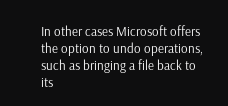In other cases Microsoft offers the option to undo operations, such as bringing a file back to its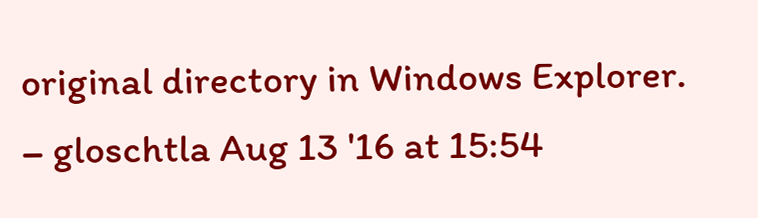original directory in Windows Explorer. – gloschtla Aug 13 '16 at 15:54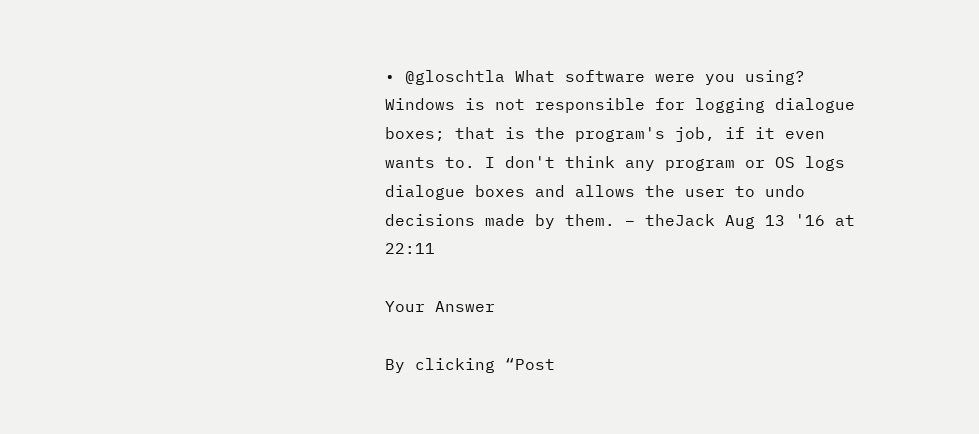• @gloschtla What software were you using? Windows is not responsible for logging dialogue boxes; that is the program's job, if it even wants to. I don't think any program or OS logs dialogue boxes and allows the user to undo decisions made by them. – theJack Aug 13 '16 at 22:11

Your Answer

By clicking “Post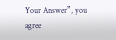Your Answer”, you agree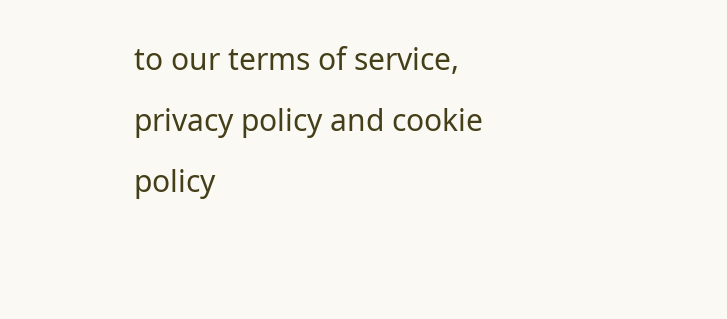to our terms of service, privacy policy and cookie policy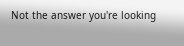Not the answer you're looking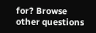for? Browse other questions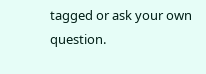tagged or ask your own question.